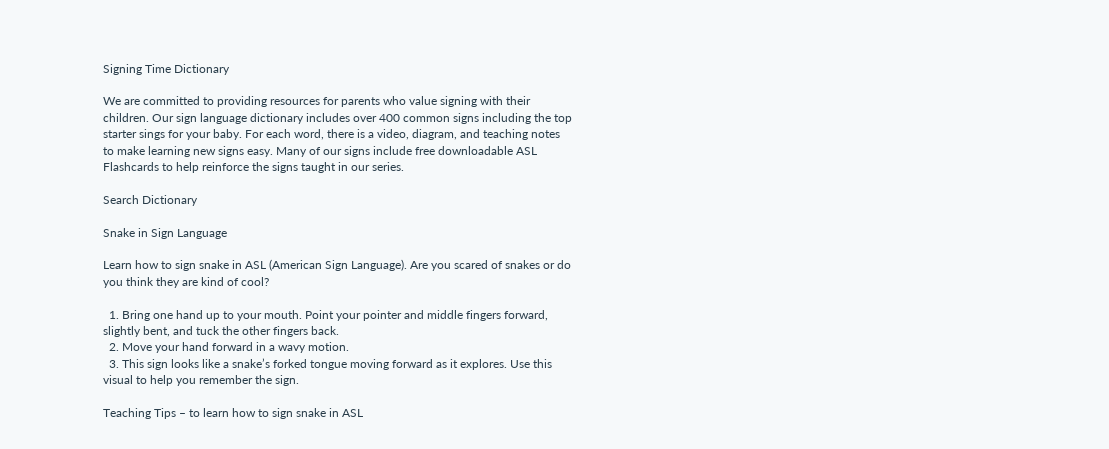Signing Time Dictionary

We are committed to providing resources for parents who value signing with their children. Our sign language dictionary includes over 400 common signs including the top starter sings for your baby. For each word, there is a video, diagram, and teaching notes to make learning new signs easy. Many of our signs include free downloadable ASL Flashcards to help reinforce the signs taught in our series.

Search Dictionary

Snake in Sign Language

Learn how to sign snake in ASL (American Sign Language). Are you scared of snakes or do you think they are kind of cool?

  1. Bring one hand up to your mouth. Point your pointer and middle fingers forward, slightly bent, and tuck the other fingers back.
  2. Move your hand forward in a wavy motion.
  3. This sign looks like a snake’s forked tongue moving forward as it explores. Use this visual to help you remember the sign.

Teaching Tips – to learn how to sign snake in ASL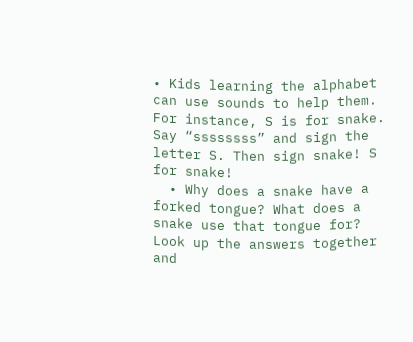• Kids learning the alphabet can use sounds to help them. For instance, S is for snake. Say “ssssssss” and sign the letter S. Then sign snake! S for snake!
  • Why does a snake have a forked tongue? What does a snake use that tongue for? Look up the answers together and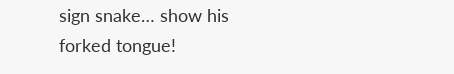sign snake… show his forked tongue!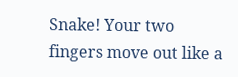Snake! Your two fingers move out like a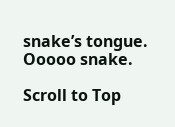snake’s tongue. Ooooo snake.

Scroll to Top